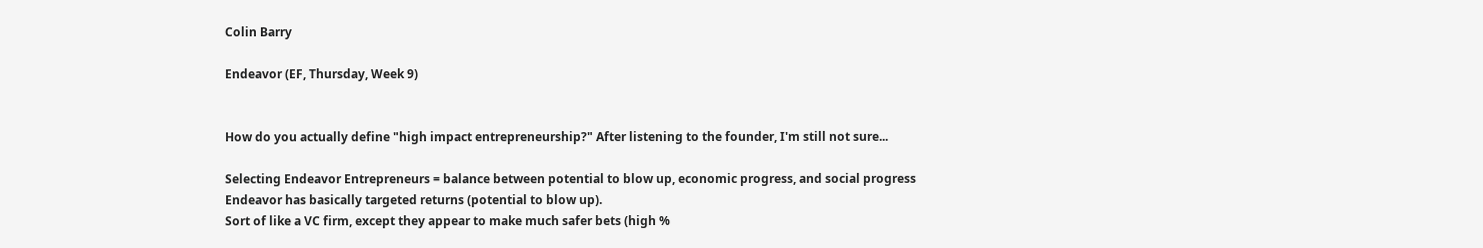Colin Barry

Endeavor (EF, Thursday, Week 9)


How do you actually define "high impact entrepreneurship?" After listening to the founder, I'm still not sure...

Selecting Endeavor Entrepreneurs = balance between potential to blow up, economic progress, and social progress
Endeavor has basically targeted returns (potential to blow up).
Sort of like a VC firm, except they appear to make much safer bets (high %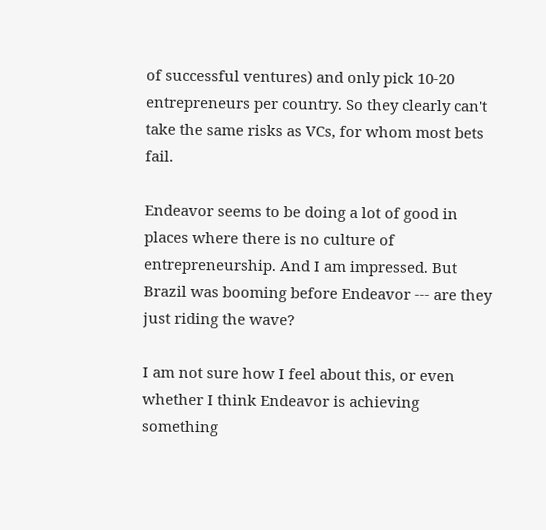of successful ventures) and only pick 10-20 entrepreneurs per country. So they clearly can't take the same risks as VCs, for whom most bets fail.

Endeavor seems to be doing a lot of good in places where there is no culture of entrepreneurship. And I am impressed. But Brazil was booming before Endeavor --- are they just riding the wave?

I am not sure how I feel about this, or even whether I think Endeavor is achieving something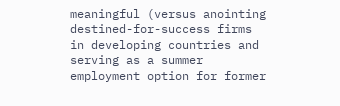meaningful (versus anointing destined-for-success firms in developing countries and serving as a summer employment option for former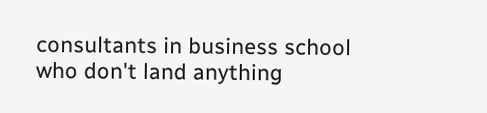consultants in business school who don't land anything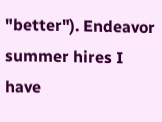"better"). Endeavor summer hires I have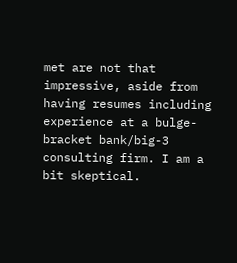met are not that impressive, aside from having resumes including experience at a bulge-bracket bank/big-3 consulting firm. I am a bit skeptical.